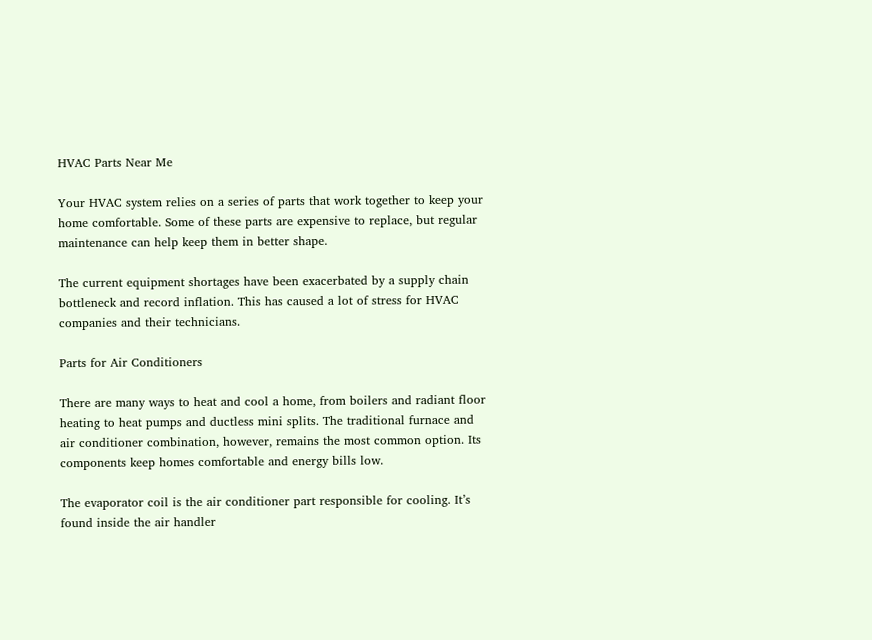HVAC Parts Near Me

Your HVAC system relies on a series of parts that work together to keep your home comfortable. Some of these parts are expensive to replace, but regular maintenance can help keep them in better shape.

The current equipment shortages have been exacerbated by a supply chain bottleneck and record inflation. This has caused a lot of stress for HVAC companies and their technicians.

Parts for Air Conditioners

There are many ways to heat and cool a home, from boilers and radiant floor heating to heat pumps and ductless mini splits. The traditional furnace and air conditioner combination, however, remains the most common option. Its components keep homes comfortable and energy bills low.

The evaporator coil is the air conditioner part responsible for cooling. It’s found inside the air handler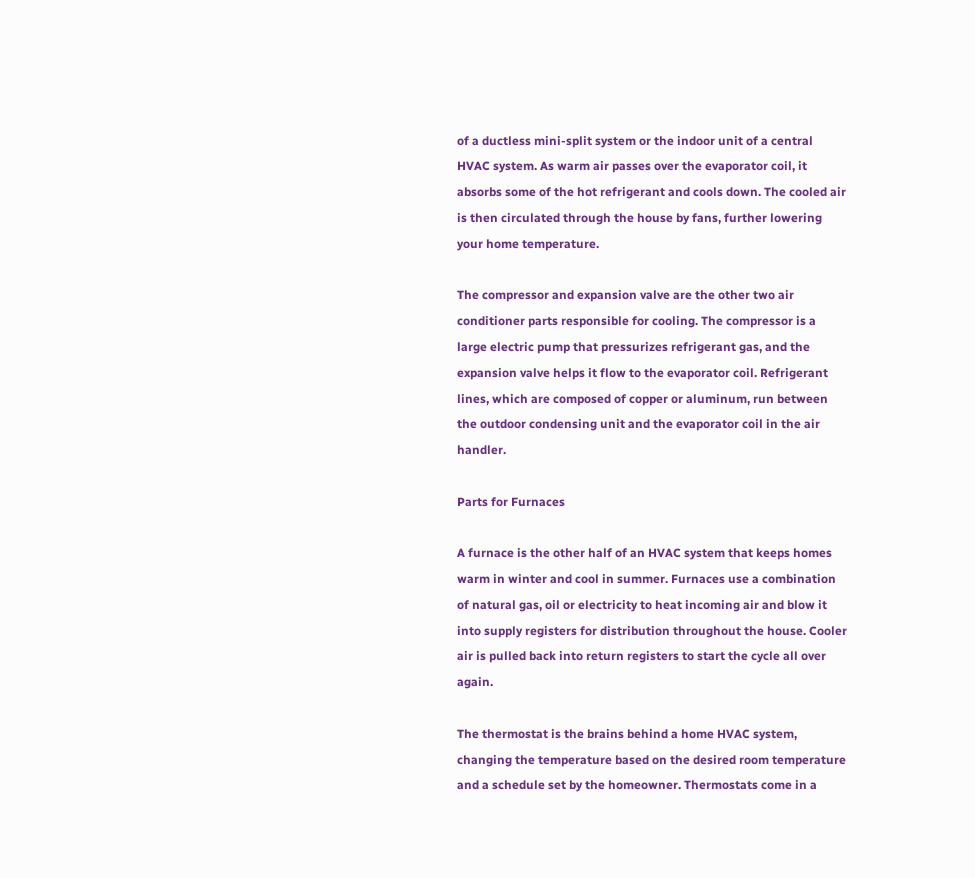of a ductless mini-split system or the indoor unit of a central HVAC system. As warm air passes over the evaporator coil, it absorbs some of the hot refrigerant and cools down. The cooled air is then circulated through the house by fans, further lowering your home temperature.

The compressor and expansion valve are the other two air conditioner parts responsible for cooling. The compressor is a large electric pump that pressurizes refrigerant gas, and the expansion valve helps it flow to the evaporator coil. Refrigerant lines, which are composed of copper or aluminum, run between the outdoor condensing unit and the evaporator coil in the air handler.

Parts for Furnaces

A furnace is the other half of an HVAC system that keeps homes warm in winter and cool in summer. Furnaces use a combination of natural gas, oil or electricity to heat incoming air and blow it into supply registers for distribution throughout the house. Cooler air is pulled back into return registers to start the cycle all over again.

The thermostat is the brains behind a home HVAC system, changing the temperature based on the desired room temperature and a schedule set by the homeowner. Thermostats come in a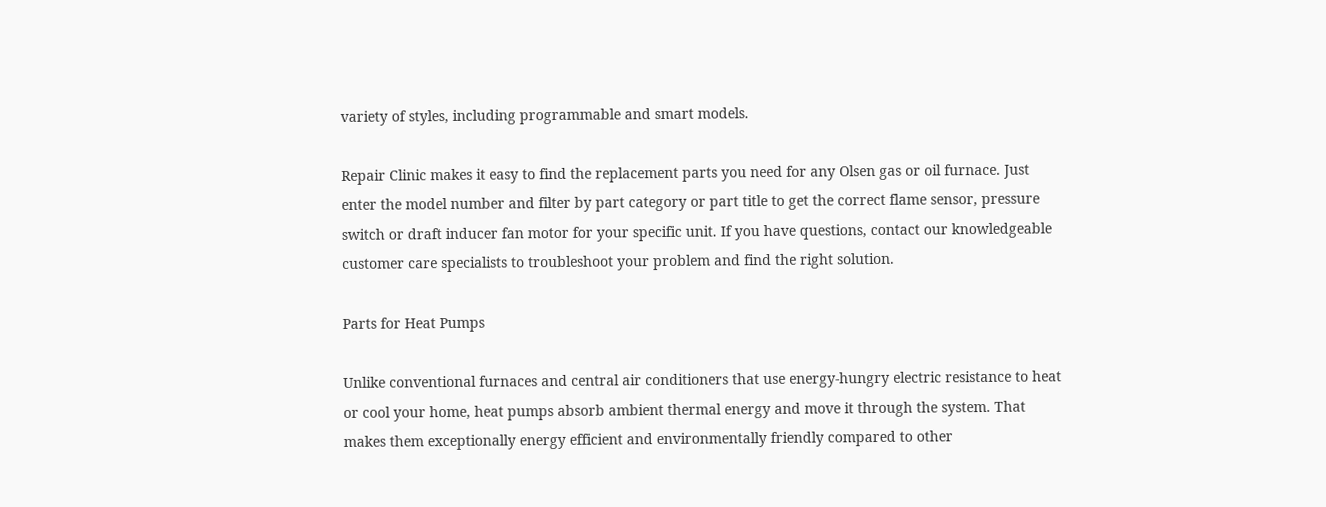variety of styles, including programmable and smart models.

Repair Clinic makes it easy to find the replacement parts you need for any Olsen gas or oil furnace. Just enter the model number and filter by part category or part title to get the correct flame sensor, pressure switch or draft inducer fan motor for your specific unit. If you have questions, contact our knowledgeable customer care specialists to troubleshoot your problem and find the right solution.

Parts for Heat Pumps

Unlike conventional furnaces and central air conditioners that use energy-hungry electric resistance to heat or cool your home, heat pumps absorb ambient thermal energy and move it through the system. That makes them exceptionally energy efficient and environmentally friendly compared to other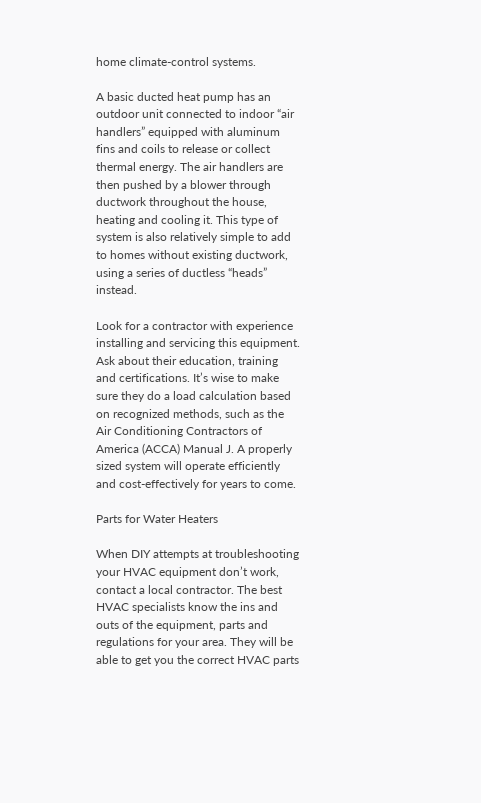home climate-control systems.

A basic ducted heat pump has an outdoor unit connected to indoor “air handlers” equipped with aluminum fins and coils to release or collect thermal energy. The air handlers are then pushed by a blower through ductwork throughout the house, heating and cooling it. This type of system is also relatively simple to add to homes without existing ductwork, using a series of ductless “heads” instead.

Look for a contractor with experience installing and servicing this equipment. Ask about their education, training and certifications. It’s wise to make sure they do a load calculation based on recognized methods, such as the Air Conditioning Contractors of America (ACCA) Manual J. A properly sized system will operate efficiently and cost-effectively for years to come.

Parts for Water Heaters

When DIY attempts at troubleshooting your HVAC equipment don’t work, contact a local contractor. The best HVAC specialists know the ins and outs of the equipment, parts and regulations for your area. They will be able to get you the correct HVAC parts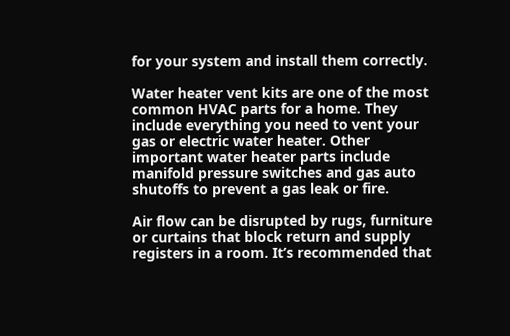for your system and install them correctly.

Water heater vent kits are one of the most common HVAC parts for a home. They include everything you need to vent your gas or electric water heater. Other important water heater parts include manifold pressure switches and gas auto shutoffs to prevent a gas leak or fire.

Air flow can be disrupted by rugs, furniture or curtains that block return and supply registers in a room. It’s recommended that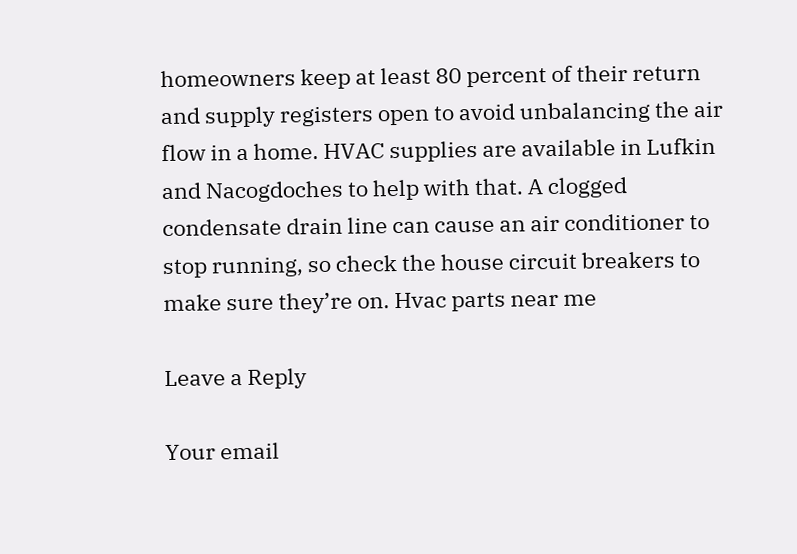homeowners keep at least 80 percent of their return and supply registers open to avoid unbalancing the air flow in a home. HVAC supplies are available in Lufkin and Nacogdoches to help with that. A clogged condensate drain line can cause an air conditioner to stop running, so check the house circuit breakers to make sure they’re on. Hvac parts near me

Leave a Reply

Your email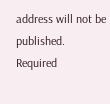address will not be published. Required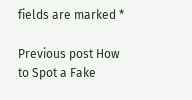fields are marked *

Previous post How to Spot a Fake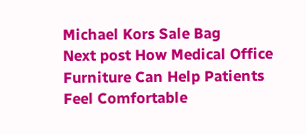Michael Kors Sale Bag
Next post How Medical Office Furniture Can Help Patients Feel Comfortable